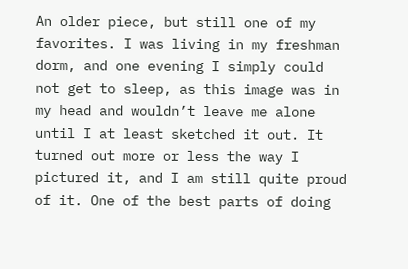An older piece, but still one of my favorites. I was living in my freshman dorm, and one evening I simply could not get to sleep, as this image was in my head and wouldn’t leave me alone until I at least sketched it out. It turned out more or less the way I pictured it, and I am still quite proud of it. One of the best parts of doing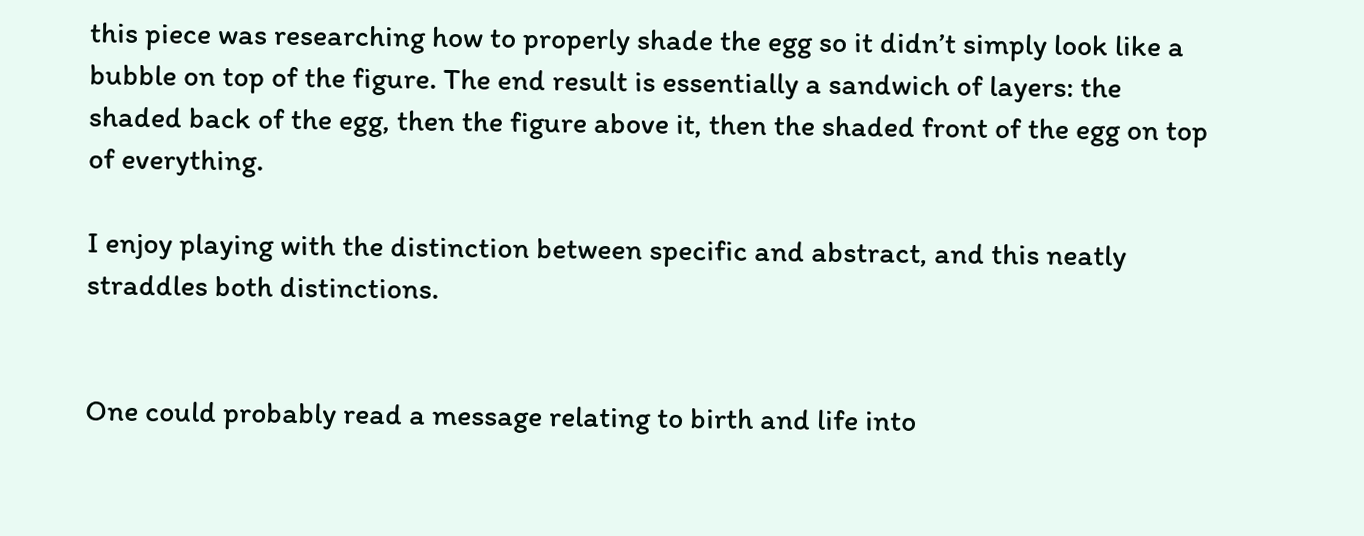this piece was researching how to properly shade the egg so it didn’t simply look like a bubble on top of the figure. The end result is essentially a sandwich of layers: the shaded back of the egg, then the figure above it, then the shaded front of the egg on top of everything.

I enjoy playing with the distinction between specific and abstract, and this neatly straddles both distinctions.


One could probably read a message relating to birth and life into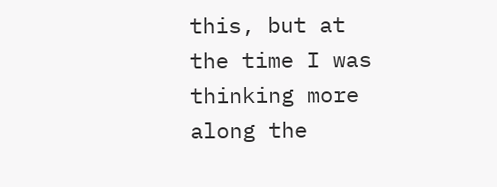this, but at the time I was thinking more along the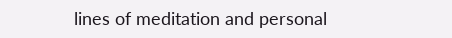lines of meditation and personal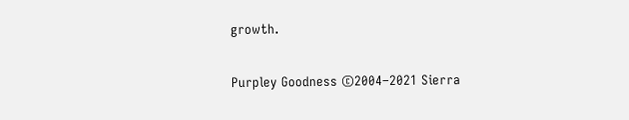growth.

Purpley Goodness ©2004–2021 Sierra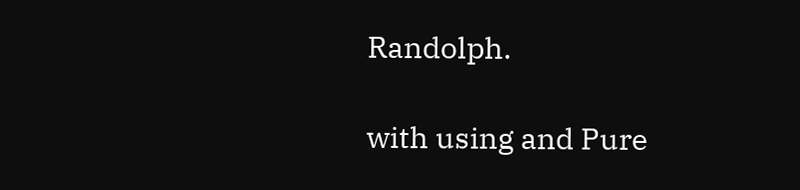Randolph.

with using and Pure